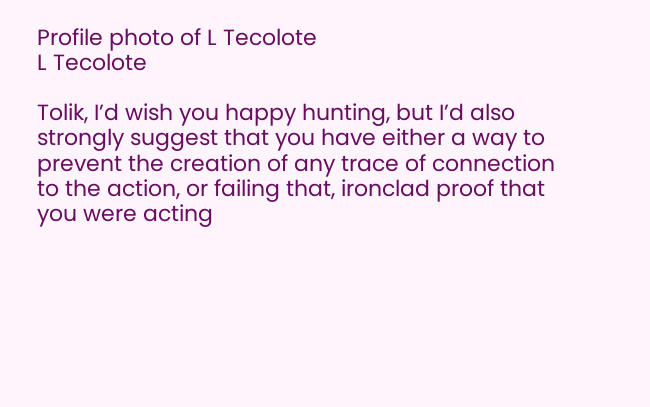Profile photo of L Tecolote
L Tecolote

Tolik, I’d wish you happy hunting, but I’d also strongly suggest that you have either a way to prevent the creation of any trace of connection to the action, or failing that, ironclad proof that you were acting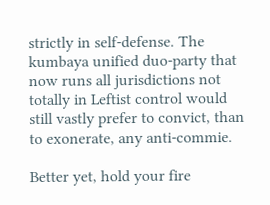strictly in self-defense. The kumbaya unified duo-party that now runs all jurisdictions not totally in Leftist control would still vastly prefer to convict, than to exonerate, any anti-commie.

Better yet, hold your fire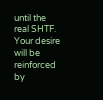until the real SHTF. Your desire will be reinforced by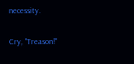necessity.

Cry, "Treason!"